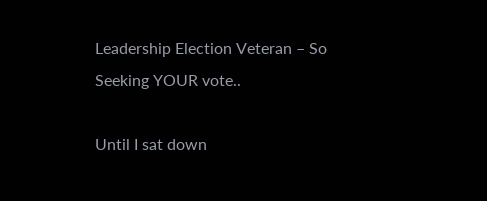Leadership Election Veteran – So Seeking YOUR vote..

Until I sat down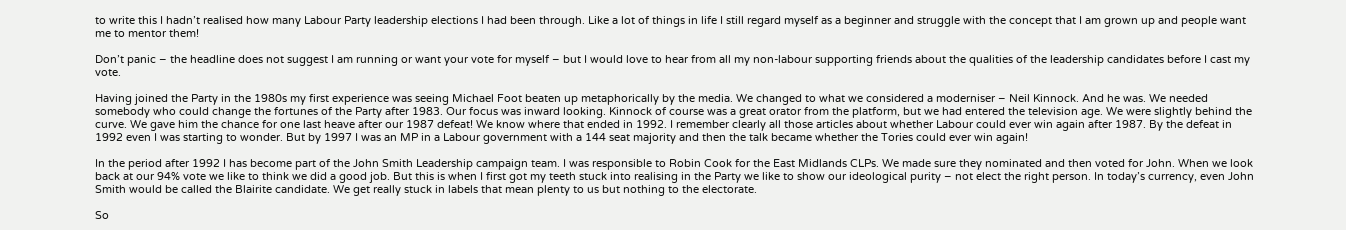to write this I hadn’t realised how many Labour Party leadership elections I had been through. Like a lot of things in life I still regard myself as a beginner and struggle with the concept that I am grown up and people want me to mentor them!

Don’t panic – the headline does not suggest I am running or want your vote for myself – but I would love to hear from all my non-labour supporting friends about the qualities of the leadership candidates before I cast my vote.

Having joined the Party in the 1980s my first experience was seeing Michael Foot beaten up metaphorically by the media. We changed to what we considered a moderniser – Neil Kinnock. And he was. We needed somebody who could change the fortunes of the Party after 1983. Our focus was inward looking. Kinnock of course was a great orator from the platform, but we had entered the television age. We were slightly behind the curve. We gave him the chance for one last heave after our 1987 defeat! We know where that ended in 1992. I remember clearly all those articles about whether Labour could ever win again after 1987. By the defeat in 1992 even I was starting to wonder. But by 1997 I was an MP in a Labour government with a 144 seat majority and then the talk became whether the Tories could ever win again!

In the period after 1992 I has become part of the John Smith Leadership campaign team. I was responsible to Robin Cook for the East Midlands CLPs. We made sure they nominated and then voted for John. When we look back at our 94% vote we like to think we did a good job. But this is when I first got my teeth stuck into realising in the Party we like to show our ideological purity – not elect the right person. In today’s currency, even John Smith would be called the Blairite candidate. We get really stuck in labels that mean plenty to us but nothing to the electorate.

So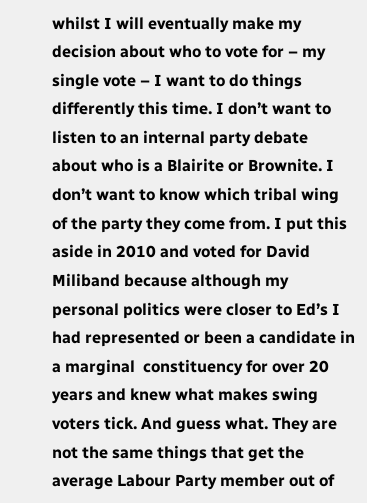whilst I will eventually make my decision about who to vote for – my single vote – I want to do things differently this time. I don’t want to listen to an internal party debate about who is a Blairite or Brownite. I don’t want to know which tribal wing of the party they come from. I put this aside in 2010 and voted for David Miliband because although my personal politics were closer to Ed’s I had represented or been a candidate in a marginal  constituency for over 20 years and knew what makes swing voters tick. And guess what. They are not the same things that get the average Labour Party member out of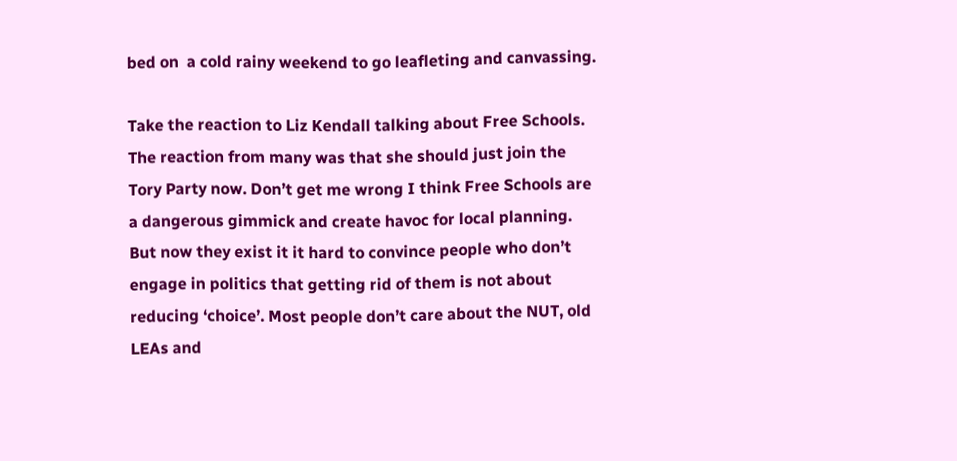bed on  a cold rainy weekend to go leafleting and canvassing.

Take the reaction to Liz Kendall talking about Free Schools. The reaction from many was that she should just join the Tory Party now. Don’t get me wrong I think Free Schools are a dangerous gimmick and create havoc for local planning. But now they exist it it hard to convince people who don’t engage in politics that getting rid of them is not about reducing ‘choice’. Most people don’t care about the NUT, old LEAs and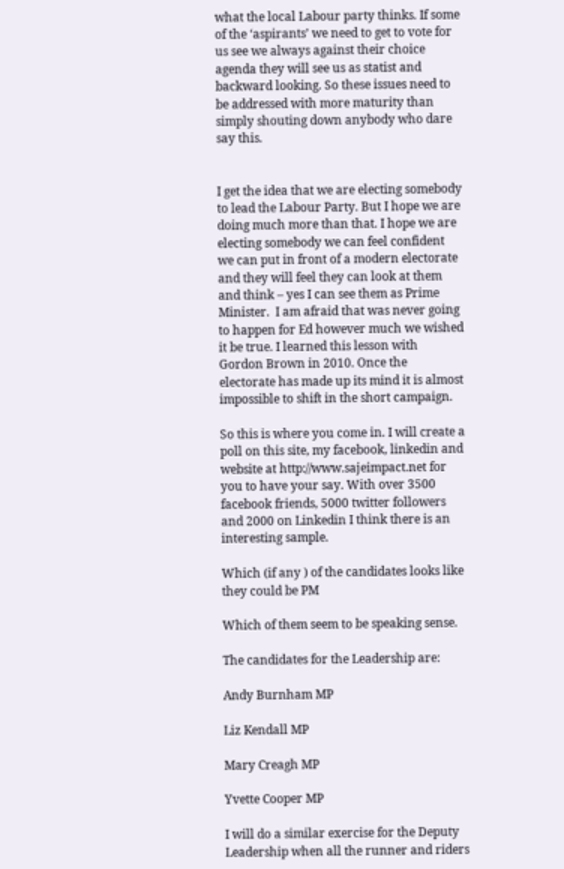what the local Labour party thinks. If some of the ‘aspirants’ we need to get to vote for us see we always against their choice agenda they will see us as statist and backward looking. So these issues need to be addressed with more maturity than simply shouting down anybody who dare say this.


I get the idea that we are electing somebody to lead the Labour Party. But I hope we are doing much more than that. I hope we are electing somebody we can feel confident we can put in front of a modern electorate and they will feel they can look at them and think – yes I can see them as Prime Minister.  I am afraid that was never going to happen for Ed however much we wished it be true. I learned this lesson with Gordon Brown in 2010. Once the electorate has made up its mind it is almost impossible to shift in the short campaign.

So this is where you come in. I will create a poll on this site, my facebook, linkedin and website at http://www.sajeimpact.net for you to have your say. With over 3500 facebook friends, 5000 twitter followers and 2000 on Linkedin I think there is an interesting sample.

Which (if any ) of the candidates looks like they could be PM

Which of them seem to be speaking sense.

The candidates for the Leadership are:

Andy Burnham MP

Liz Kendall MP

Mary Creagh MP

Yvette Cooper MP

I will do a similar exercise for the Deputy Leadership when all the runner and riders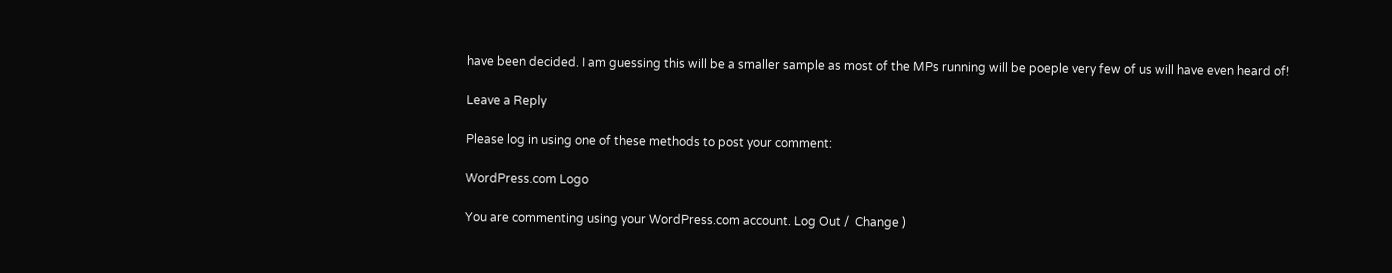have been decided. I am guessing this will be a smaller sample as most of the MPs running will be poeple very few of us will have even heard of!

Leave a Reply

Please log in using one of these methods to post your comment:

WordPress.com Logo

You are commenting using your WordPress.com account. Log Out /  Change )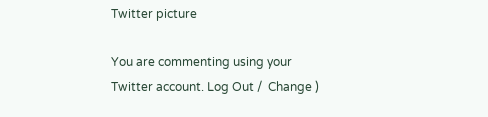Twitter picture

You are commenting using your Twitter account. Log Out /  Change )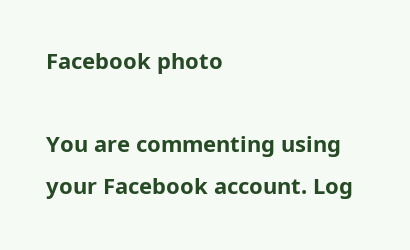Facebook photo

You are commenting using your Facebook account. Log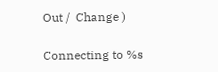Out /  Change )

Connecting to %s